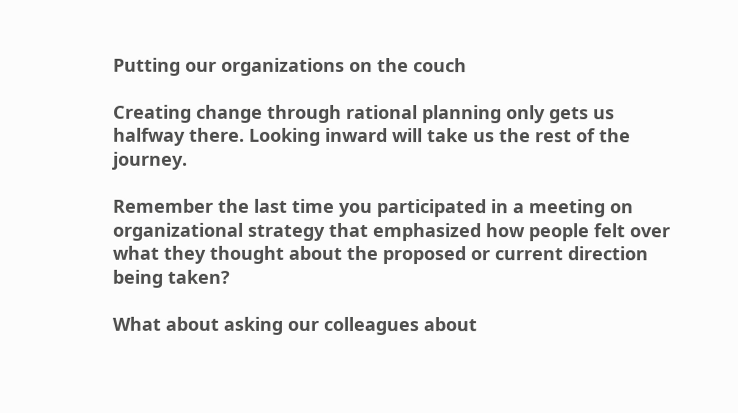Putting our organizations on the couch

Creating change through rational planning only gets us halfway there. Looking inward will take us the rest of the journey.

Remember the last time you participated in a meeting on organizational strategy that emphasized how people felt over what they thought about the proposed or current direction being taken?

What about asking our colleagues about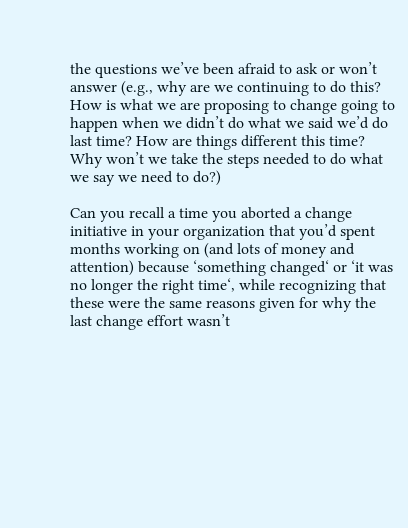the questions we’ve been afraid to ask or won’t answer (e.g., why are we continuing to do this? How is what we are proposing to change going to happen when we didn’t do what we said we’d do last time? How are things different this time? Why won’t we take the steps needed to do what we say we need to do?)

Can you recall a time you aborted a change initiative in your organization that you’d spent months working on (and lots of money and attention) because ‘something changed‘ or ‘it was no longer the right time‘, while recognizing that these were the same reasons given for why the last change effort wasn’t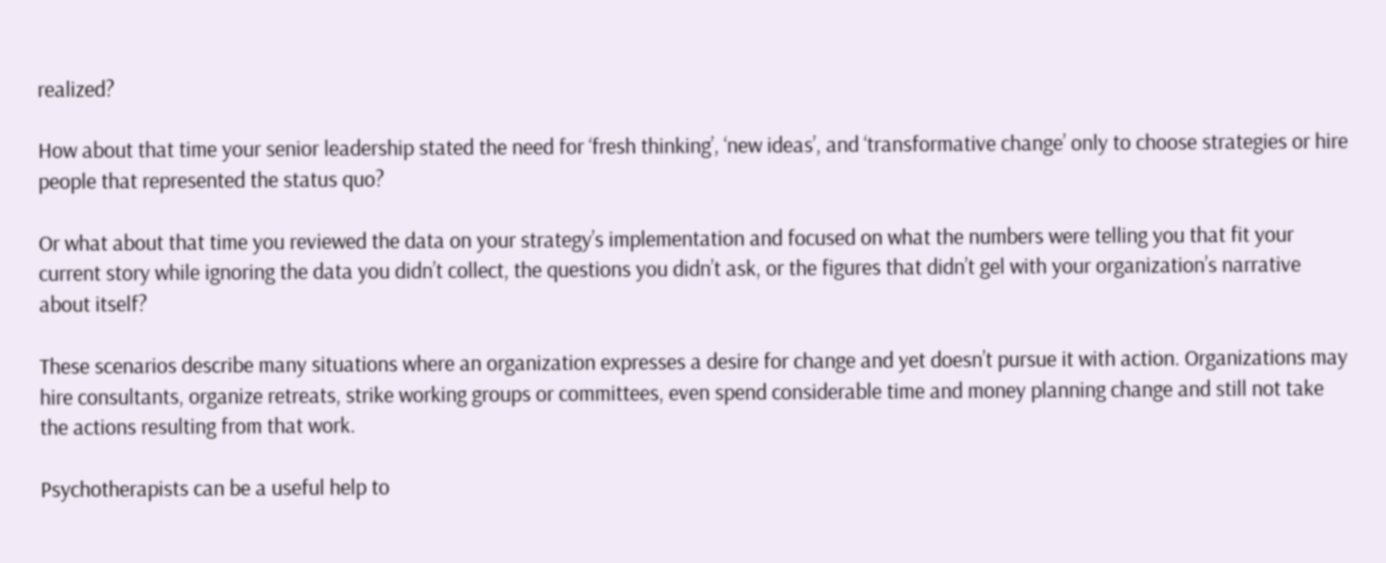realized?

How about that time your senior leadership stated the need for ‘fresh thinking’, ‘new ideas’, and ‘transformative change’ only to choose strategies or hire people that represented the status quo?

Or what about that time you reviewed the data on your strategy’s implementation and focused on what the numbers were telling you that fit your current story while ignoring the data you didn’t collect, the questions you didn’t ask, or the figures that didn’t gel with your organization’s narrative about itself?

These scenarios describe many situations where an organization expresses a desire for change and yet doesn’t pursue it with action. Organizations may hire consultants, organize retreats, strike working groups or committees, even spend considerable time and money planning change and still not take the actions resulting from that work.

Psychotherapists can be a useful help to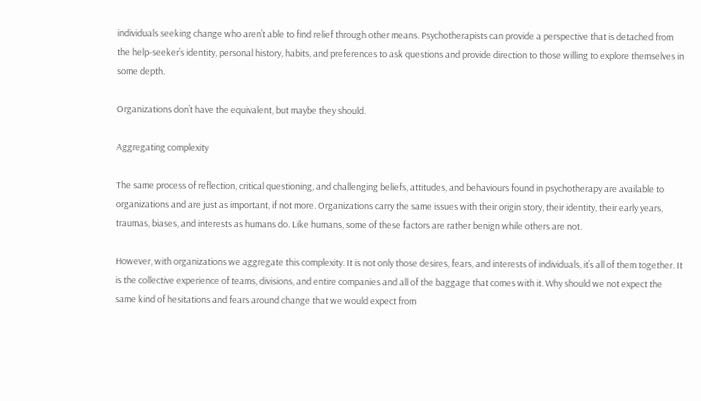individuals seeking change who aren’t able to find relief through other means. Psychotherapists can provide a perspective that is detached from the help-seeker’s identity, personal history, habits, and preferences to ask questions and provide direction to those willing to explore themselves in some depth.

Organizations don’t have the equivalent, but maybe they should.

Aggregating complexity

The same process of reflection, critical questioning, and challenging beliefs, attitudes, and behaviours found in psychotherapy are available to organizations and are just as important, if not more. Organizations carry the same issues with their origin story, their identity, their early years, traumas, biases, and interests as humans do. Like humans, some of these factors are rather benign while others are not.

However, with organizations we aggregate this complexity. It is not only those desires, fears, and interests of individuals, it’s all of them together. It is the collective experience of teams, divisions, and entire companies and all of the baggage that comes with it. Why should we not expect the same kind of hesitations and fears around change that we would expect from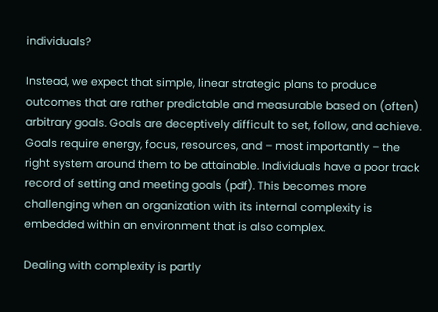individuals?

Instead, we expect that simple, linear strategic plans to produce outcomes that are rather predictable and measurable based on (often) arbitrary goals. Goals are deceptively difficult to set, follow, and achieve. Goals require energy, focus, resources, and – most importantly – the right system around them to be attainable. Individuals have a poor track record of setting and meeting goals (pdf). This becomes more challenging when an organization with its internal complexity is embedded within an environment that is also complex.

Dealing with complexity is partly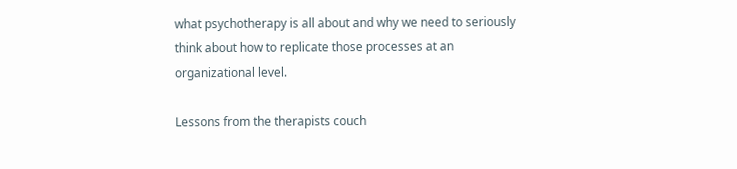what psychotherapy is all about and why we need to seriously think about how to replicate those processes at an organizational level.

Lessons from the therapists couch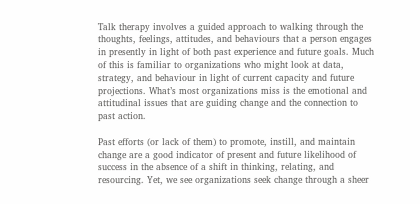Talk therapy involves a guided approach to walking through the thoughts, feelings, attitudes, and behaviours that a person engages in presently in light of both past experience and future goals. Much of this is familiar to organizations who might look at data, strategy, and behaviour in light of current capacity and future projections. What’s most organizations miss is the emotional and attitudinal issues that are guiding change and the connection to past action.

Past efforts (or lack of them) to promote, instill, and maintain change are a good indicator of present and future likelihood of success in the absence of a shift in thinking, relating, and resourcing. Yet, we see organizations seek change through a sheer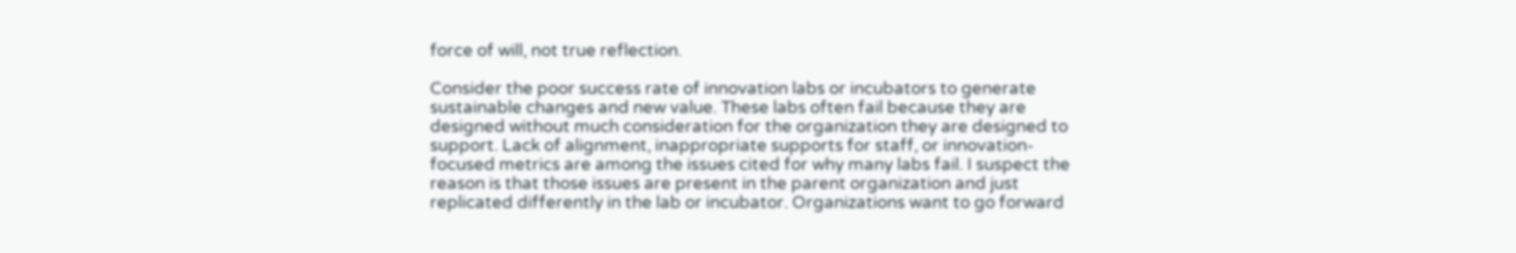force of will, not true reflection.

Consider the poor success rate of innovation labs or incubators to generate sustainable changes and new value. These labs often fail because they are designed without much consideration for the organization they are designed to support. Lack of alignment, inappropriate supports for staff, or innovation-focused metrics are among the issues cited for why many labs fail. I suspect the reason is that those issues are present in the parent organization and just replicated differently in the lab or incubator. Organizations want to go forward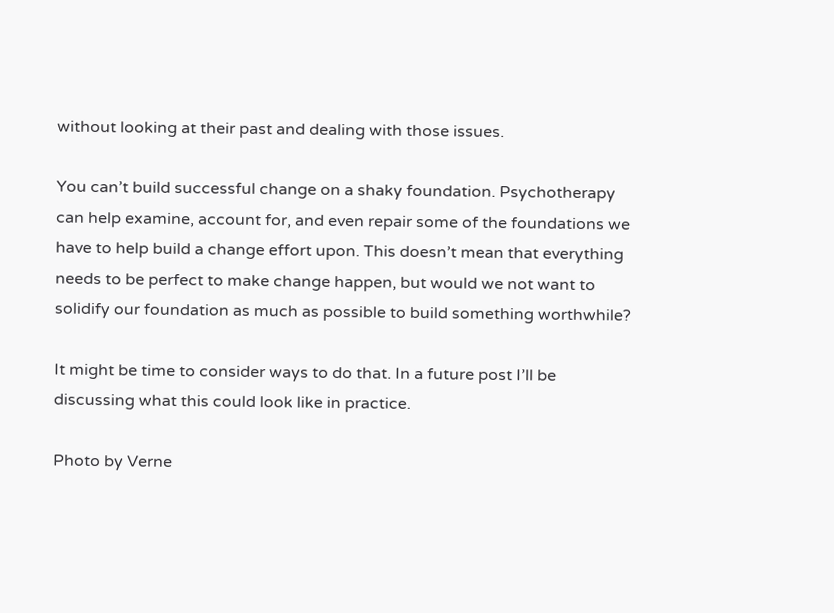without looking at their past and dealing with those issues.

You can’t build successful change on a shaky foundation. Psychotherapy can help examine, account for, and even repair some of the foundations we have to help build a change effort upon. This doesn’t mean that everything needs to be perfect to make change happen, but would we not want to solidify our foundation as much as possible to build something worthwhile?

It might be time to consider ways to do that. In a future post I’ll be discussing what this could look like in practice.

Photo by Verne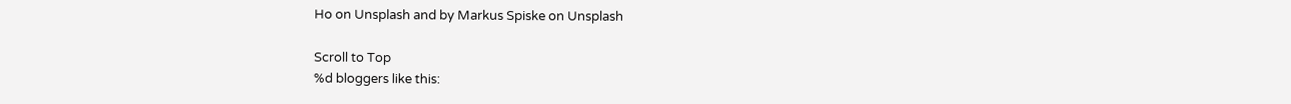Ho on Unsplash and by Markus Spiske on Unsplash

Scroll to Top
%d bloggers like this: